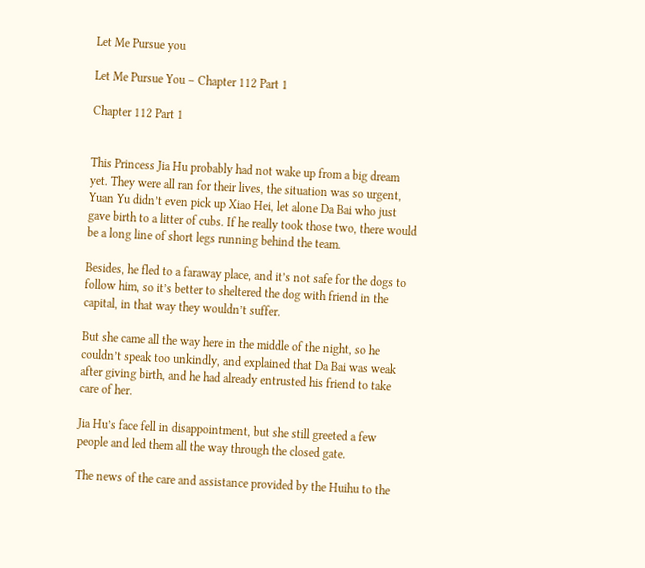Let Me Pursue you

Let Me Pursue You – Chapter 112 Part 1

Chapter 112 Part 1


This Princess Jia Hu probably had not wake up from a big dream yet. They were all ran for their lives, the situation was so urgent, Yuan Yu didn’t even pick up Xiao Hei, let alone Da Bai who just gave birth to a litter of cubs. If he really took those two, there would be a long line of short legs running behind the team.

Besides, he fled to a faraway place, and it’s not safe for the dogs to follow him, so it’s better to sheltered the dog with friend in the capital, in that way they wouldn’t suffer.

But she came all the way here in the middle of the night, so he couldn’t speak too unkindly, and explained that Da Bai was weak after giving birth, and he had already entrusted his friend to take care of her.

Jia Hu’s face fell in disappointment, but she still greeted a few people and led them all the way through the closed gate.

The news of the care and assistance provided by the Huihu to the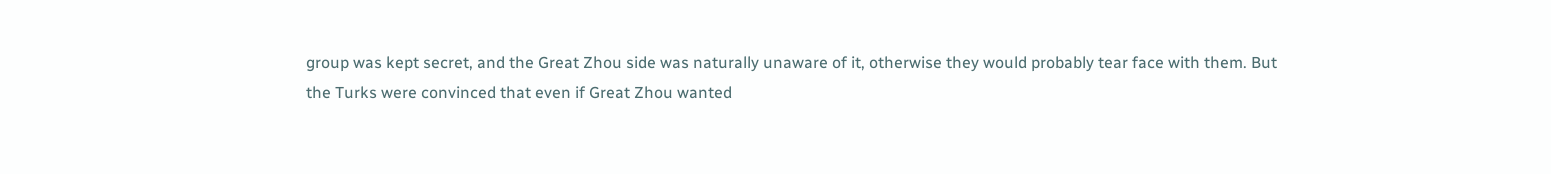group was kept secret, and the Great Zhou side was naturally unaware of it, otherwise they would probably tear face with them. But the Turks were convinced that even if Great Zhou wanted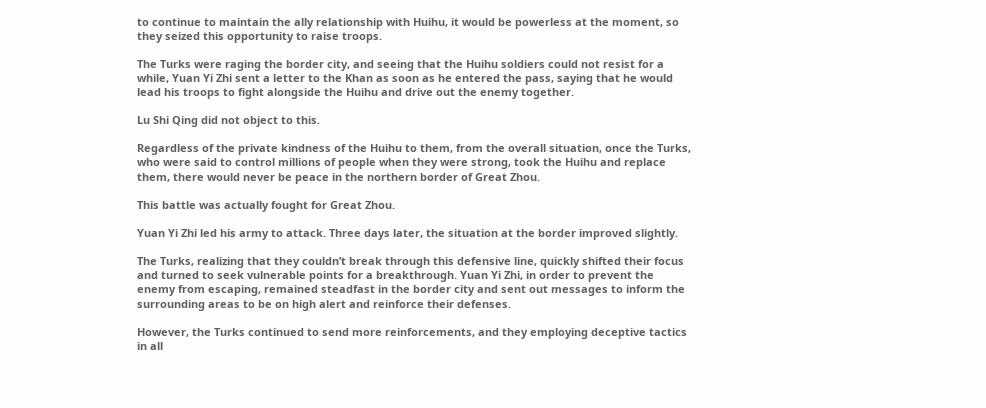to continue to maintain the ally relationship with Huihu, it would be powerless at the moment, so they seized this opportunity to raise troops.

The Turks were raging the border city, and seeing that the Huihu soldiers could not resist for a while, Yuan Yi Zhi sent a letter to the Khan as soon as he entered the pass, saying that he would lead his troops to fight alongside the Huihu and drive out the enemy together.

Lu Shi Qing did not object to this.

Regardless of the private kindness of the Huihu to them, from the overall situation, once the Turks, who were said to control millions of people when they were strong, took the Huihu and replace them, there would never be peace in the northern border of Great Zhou.

This battle was actually fought for Great Zhou.

Yuan Yi Zhi led his army to attack. Three days later, the situation at the border improved slightly.

The Turks, realizing that they couldn’t break through this defensive line, quickly shifted their focus and turned to seek vulnerable points for a breakthrough. Yuan Yi Zhi, in order to prevent the enemy from escaping, remained steadfast in the border city and sent out messages to inform the surrounding areas to be on high alert and reinforce their defenses.

However, the Turks continued to send more reinforcements, and they employing deceptive tactics in all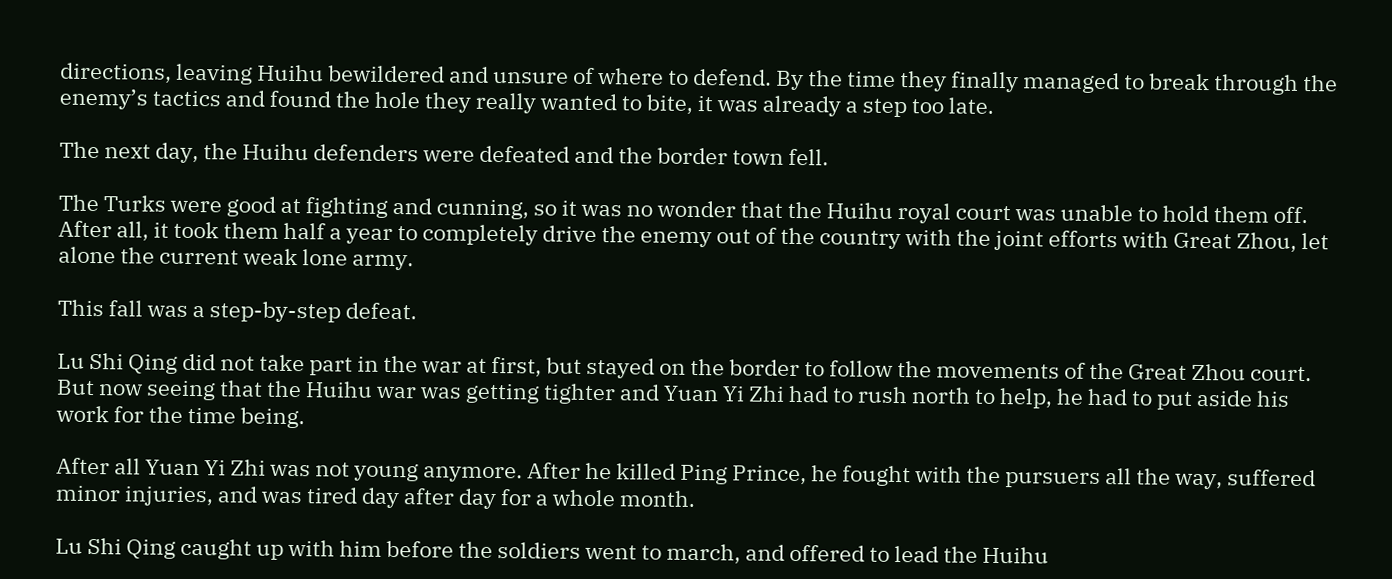directions, leaving Huihu bewildered and unsure of where to defend. By the time they finally managed to break through the enemy’s tactics and found the hole they really wanted to bite, it was already a step too late.

The next day, the Huihu defenders were defeated and the border town fell.

The Turks were good at fighting and cunning, so it was no wonder that the Huihu royal court was unable to hold them off. After all, it took them half a year to completely drive the enemy out of the country with the joint efforts with Great Zhou, let alone the current weak lone army.

This fall was a step-by-step defeat.

Lu Shi Qing did not take part in the war at first, but stayed on the border to follow the movements of the Great Zhou court. But now seeing that the Huihu war was getting tighter and Yuan Yi Zhi had to rush north to help, he had to put aside his work for the time being.

After all Yuan Yi Zhi was not young anymore. After he killed Ping Prince, he fought with the pursuers all the way, suffered minor injuries, and was tired day after day for a whole month.

Lu Shi Qing caught up with him before the soldiers went to march, and offered to lead the Huihu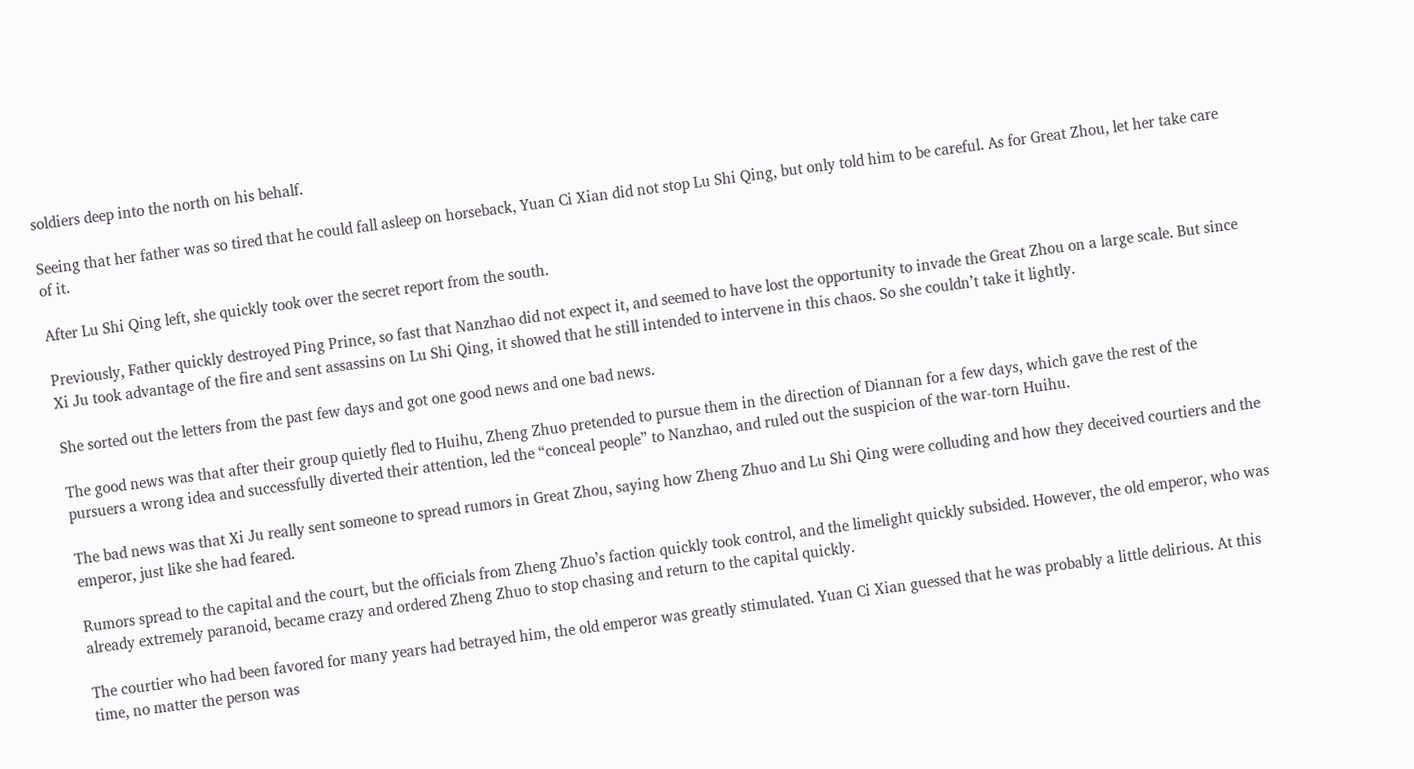soldiers deep into the north on his behalf.

Seeing that her father was so tired that he could fall asleep on horseback, Yuan Ci Xian did not stop Lu Shi Qing, but only told him to be careful. As for Great Zhou, let her take care of it.

After Lu Shi Qing left, she quickly took over the secret report from the south.

Previously, Father quickly destroyed Ping Prince, so fast that Nanzhao did not expect it, and seemed to have lost the opportunity to invade the Great Zhou on a large scale. But since Xi Ju took advantage of the fire and sent assassins on Lu Shi Qing, it showed that he still intended to intervene in this chaos. So she couldn’t take it lightly.

She sorted out the letters from the past few days and got one good news and one bad news.

The good news was that after their group quietly fled to Huihu, Zheng Zhuo pretended to pursue them in the direction of Diannan for a few days, which gave the rest of the pursuers a wrong idea and successfully diverted their attention, led the “conceal people” to Nanzhao, and ruled out the suspicion of the war-torn Huihu.

The bad news was that Xi Ju really sent someone to spread rumors in Great Zhou, saying how Zheng Zhuo and Lu Shi Qing were colluding and how they deceived courtiers and the emperor, just like she had feared.

Rumors spread to the capital and the court, but the officials from Zheng Zhuo’s faction quickly took control, and the limelight quickly subsided. However, the old emperor, who was already extremely paranoid, became crazy and ordered Zheng Zhuo to stop chasing and return to the capital quickly.

The courtier who had been favored for many years had betrayed him, the old emperor was greatly stimulated. Yuan Ci Xian guessed that he was probably a little delirious. At this time, no matter the person was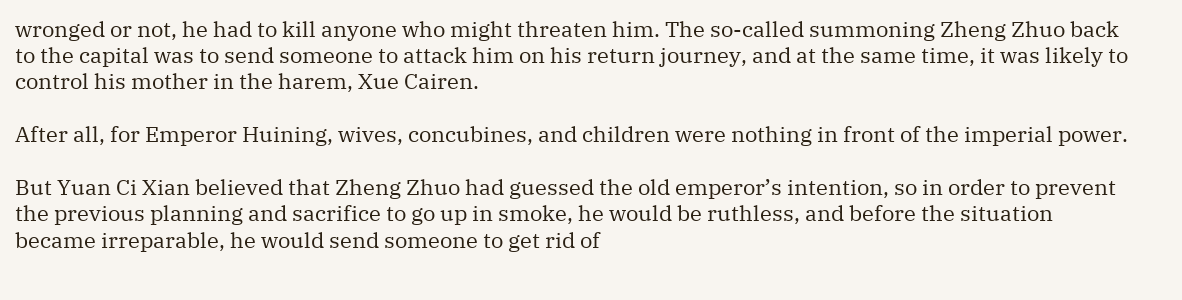wronged or not, he had to kill anyone who might threaten him. The so-called summoning Zheng Zhuo back to the capital was to send someone to attack him on his return journey, and at the same time, it was likely to control his mother in the harem, Xue Cairen.

After all, for Emperor Huining, wives, concubines, and children were nothing in front of the imperial power.

But Yuan Ci Xian believed that Zheng Zhuo had guessed the old emperor’s intention, so in order to prevent the previous planning and sacrifice to go up in smoke, he would be ruthless, and before the situation became irreparable, he would send someone to get rid of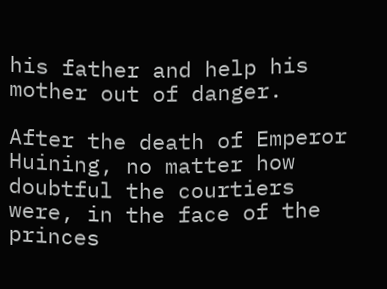his father and help his mother out of danger.

After the death of Emperor Huining, no matter how doubtful the courtiers were, in the face of the princes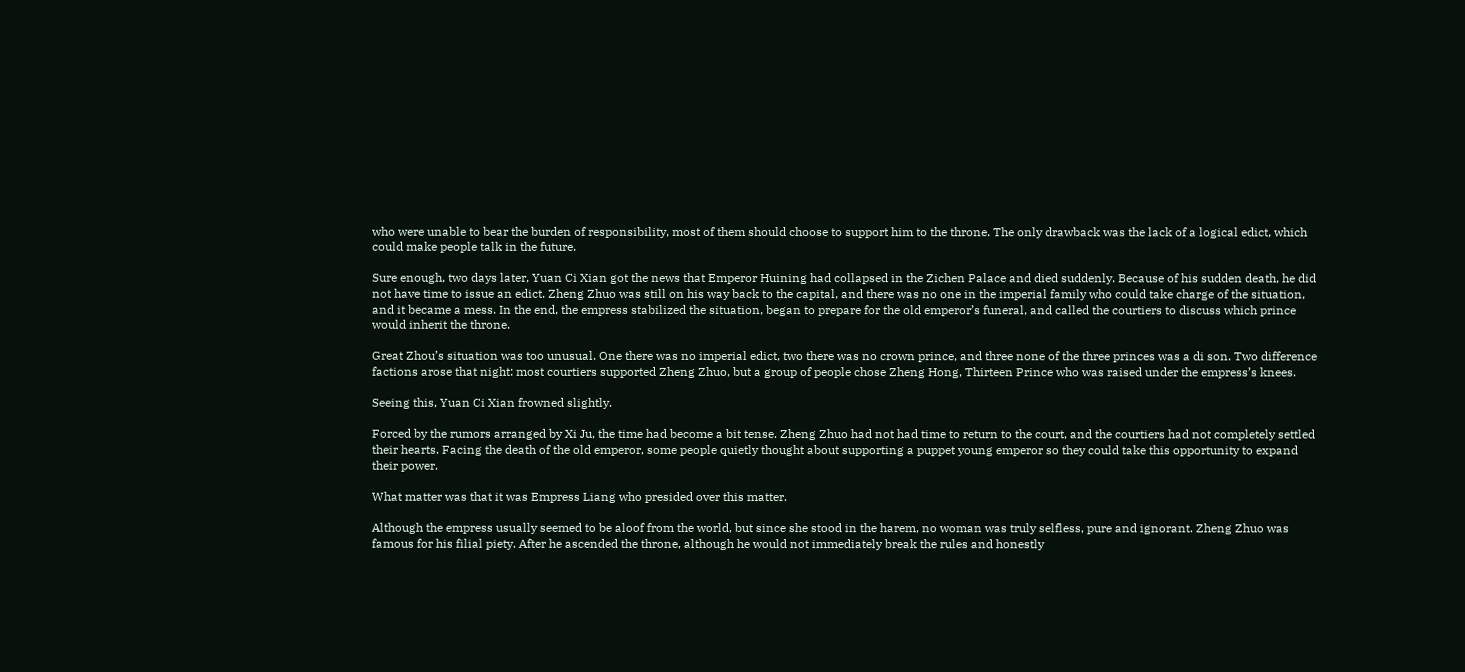who were unable to bear the burden of responsibility, most of them should choose to support him to the throne. The only drawback was the lack of a logical edict, which could make people talk in the future.

Sure enough, two days later, Yuan Ci Xian got the news that Emperor Huining had collapsed in the Zichen Palace and died suddenly. Because of his sudden death, he did not have time to issue an edict. Zheng Zhuo was still on his way back to the capital, and there was no one in the imperial family who could take charge of the situation, and it became a mess. In the end, the empress stabilized the situation, began to prepare for the old emperor’s funeral, and called the courtiers to discuss which prince would inherit the throne.

Great Zhou’s situation was too unusual. One there was no imperial edict, two there was no crown prince, and three none of the three princes was a di son. Two difference factions arose that night: most courtiers supported Zheng Zhuo, but a group of people chose Zheng Hong, Thirteen Prince who was raised under the empress’s knees.

Seeing this, Yuan Ci Xian frowned slightly.

Forced by the rumors arranged by Xi Ju, the time had become a bit tense. Zheng Zhuo had not had time to return to the court, and the courtiers had not completely settled their hearts. Facing the death of the old emperor, some people quietly thought about supporting a puppet young emperor so they could take this opportunity to expand their power.

What matter was that it was Empress Liang who presided over this matter.

Although the empress usually seemed to be aloof from the world, but since she stood in the harem, no woman was truly selfless, pure and ignorant. Zheng Zhuo was famous for his filial piety. After he ascended the throne, although he would not immediately break the rules and honestly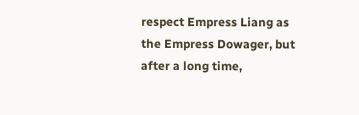respect Empress Liang as the Empress Dowager, but after a long time,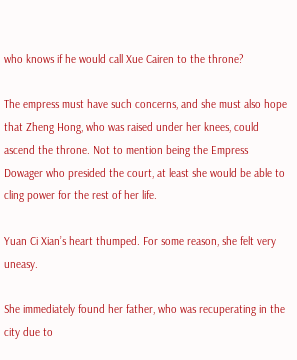who knows if he would call Xue Cairen to the throne?

The empress must have such concerns, and she must also hope that Zheng Hong, who was raised under her knees, could ascend the throne. Not to mention being the Empress Dowager who presided the court, at least she would be able to cling power for the rest of her life.

Yuan Ci Xian’s heart thumped. For some reason, she felt very uneasy.

She immediately found her father, who was recuperating in the city due to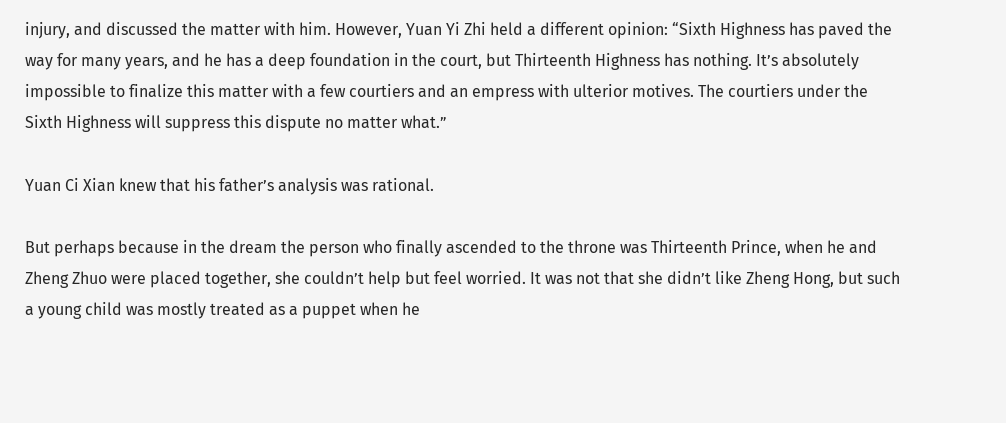injury, and discussed the matter with him. However, Yuan Yi Zhi held a different opinion: “Sixth Highness has paved the way for many years, and he has a deep foundation in the court, but Thirteenth Highness has nothing. It’s absolutely impossible to finalize this matter with a few courtiers and an empress with ulterior motives. The courtiers under the Sixth Highness will suppress this dispute no matter what.”

Yuan Ci Xian knew that his father’s analysis was rational.

But perhaps because in the dream the person who finally ascended to the throne was Thirteenth Prince, when he and Zheng Zhuo were placed together, she couldn’t help but feel worried. It was not that she didn’t like Zheng Hong, but such a young child was mostly treated as a puppet when he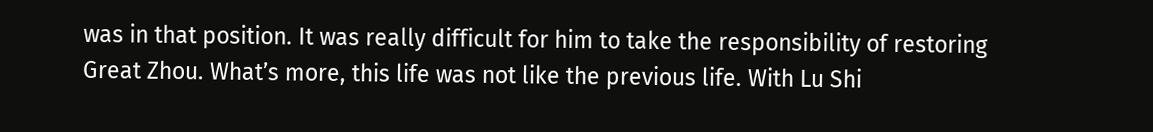was in that position. It was really difficult for him to take the responsibility of restoring Great Zhou. What’s more, this life was not like the previous life. With Lu Shi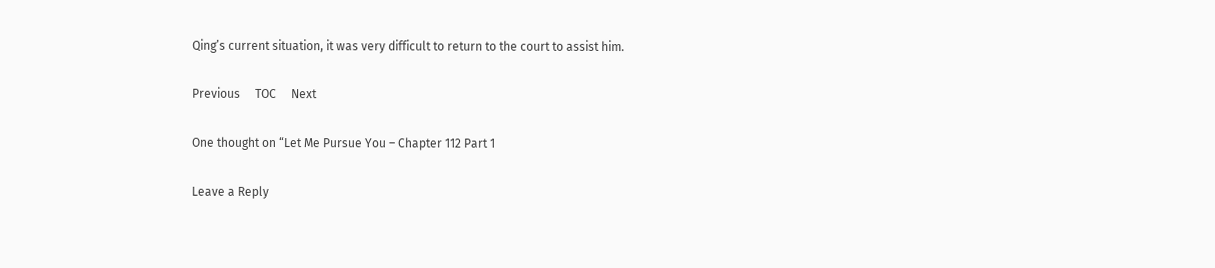Qing’s current situation, it was very difficult to return to the court to assist him.

Previous     TOC     Next

One thought on “Let Me Pursue You – Chapter 112 Part 1

Leave a Reply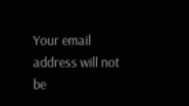Your email address will not be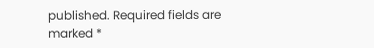published. Required fields are marked *